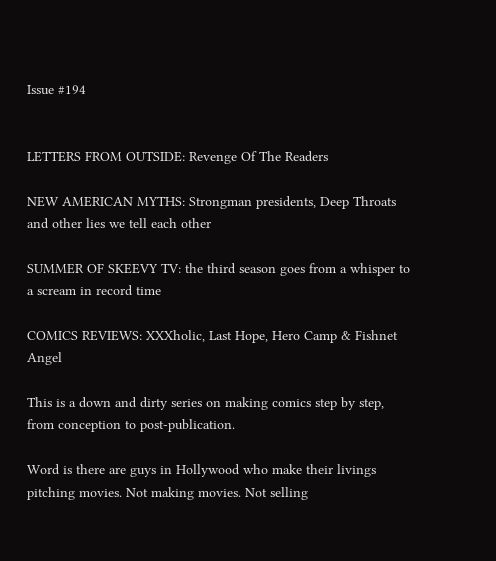Issue #194


LETTERS FROM OUTSIDE: Revenge Of The Readers

NEW AMERICAN MYTHS: Strongman presidents, Deep Throats and other lies we tell each other

SUMMER OF SKEEVY TV: the third season goes from a whisper to a scream in record time

COMICS REVIEWS: XXXholic, Last Hope, Hero Camp & Fishnet Angel

This is a down and dirty series on making comics step by step, from conception to post-publication.

Word is there are guys in Hollywood who make their livings pitching movies. Not making movies. Not selling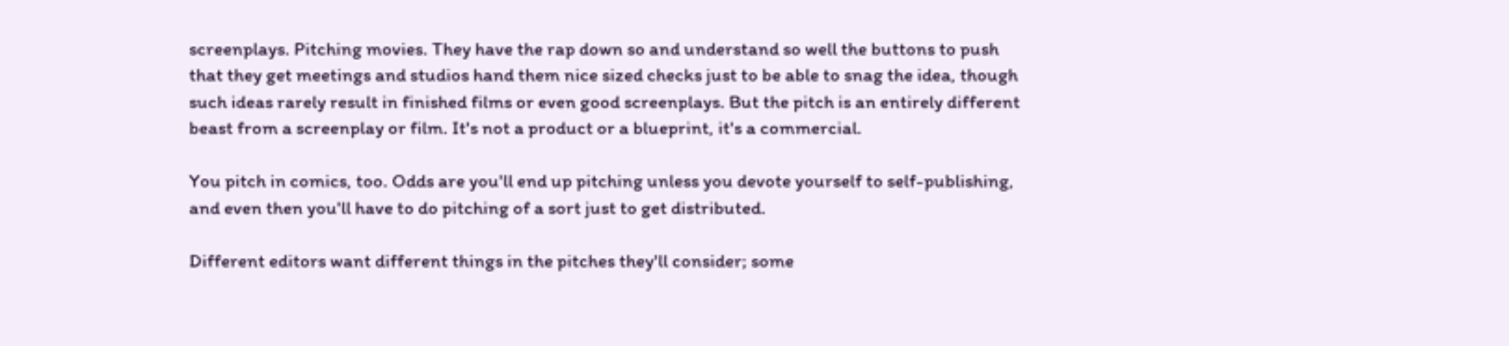screenplays. Pitching movies. They have the rap down so and understand so well the buttons to push that they get meetings and studios hand them nice sized checks just to be able to snag the idea, though such ideas rarely result in finished films or even good screenplays. But the pitch is an entirely different beast from a screenplay or film. It's not a product or a blueprint, it's a commercial.

You pitch in comics, too. Odds are you'll end up pitching unless you devote yourself to self-publishing, and even then you'll have to do pitching of a sort just to get distributed.

Different editors want different things in the pitches they'll consider; some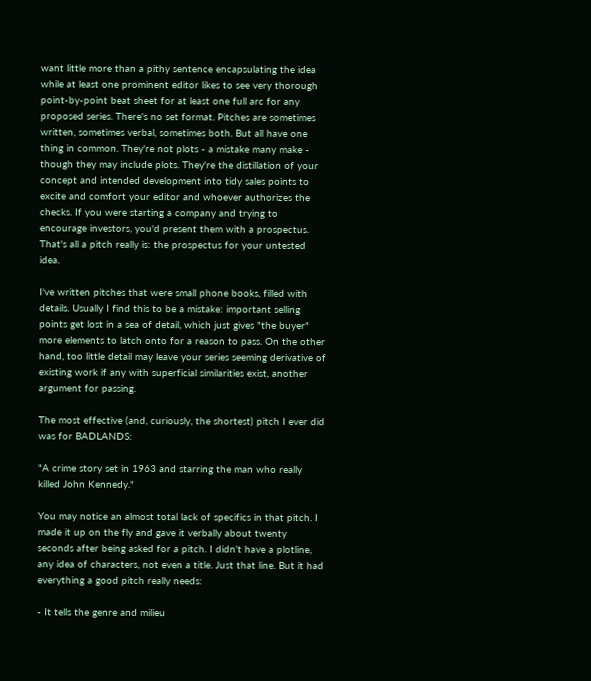want little more than a pithy sentence encapsulating the idea while at least one prominent editor likes to see very thorough point-by-point beat sheet for at least one full arc for any proposed series. There's no set format. Pitches are sometimes written, sometimes verbal, sometimes both. But all have one thing in common. They're not plots - a mistake many make - though they may include plots. They're the distillation of your concept and intended development into tidy sales points to excite and comfort your editor and whoever authorizes the checks. If you were starting a company and trying to encourage investors, you'd present them with a prospectus. That's all a pitch really is: the prospectus for your untested idea.

I've written pitches that were small phone books, filled with details. Usually I find this to be a mistake: important selling points get lost in a sea of detail, which just gives "the buyer" more elements to latch onto for a reason to pass. On the other hand, too little detail may leave your series seeming derivative of existing work if any with superficial similarities exist, another argument for passing.

The most effective (and, curiously, the shortest) pitch I ever did was for BADLANDS:

"A crime story set in 1963 and starring the man who really killed John Kennedy."

You may notice an almost total lack of specifics in that pitch. I made it up on the fly and gave it verbally about twenty seconds after being asked for a pitch. I didn't have a plotline, any idea of characters, not even a title. Just that line. But it had everything a good pitch really needs:

- It tells the genre and milieu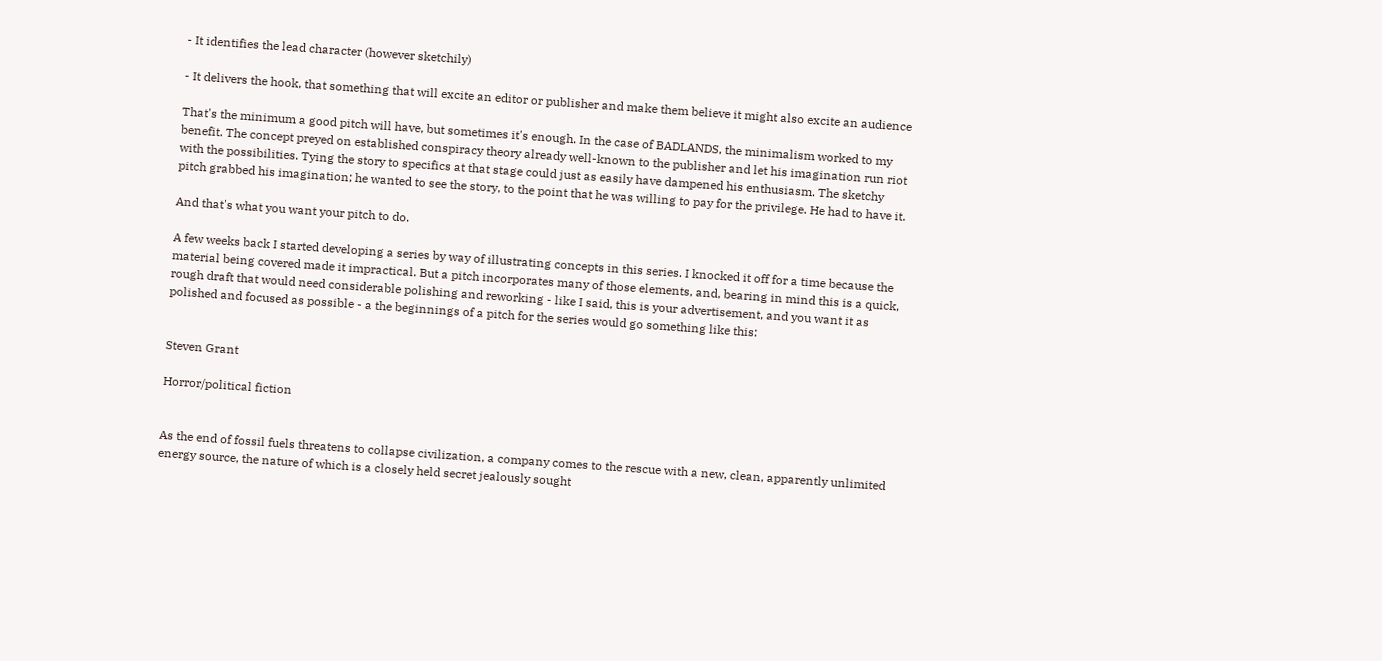- It identifies the lead character (however sketchily)

- It delivers the hook, that something that will excite an editor or publisher and make them believe it might also excite an audience

That's the minimum a good pitch will have, but sometimes it's enough. In the case of BADLANDS, the minimalism worked to my benefit. The concept preyed on established conspiracy theory already well-known to the publisher and let his imagination run riot with the possibilities. Tying the story to specifics at that stage could just as easily have dampened his enthusiasm. The sketchy pitch grabbed his imagination; he wanted to see the story, to the point that he was willing to pay for the privilege. He had to have it.

And that's what you want your pitch to do.

A few weeks back I started developing a series by way of illustrating concepts in this series. I knocked it off for a time because the material being covered made it impractical. But a pitch incorporates many of those elements, and, bearing in mind this is a quick, rough draft that would need considerable polishing and reworking - like I said, this is your advertisement, and you want it as polished and focused as possible - a the beginnings of a pitch for the series would go something like this:


Steven Grant

Horror/political fiction


As the end of fossil fuels threatens to collapse civilization, a company comes to the rescue with a new, clean, apparently unlimited energy source, the nature of which is a closely held secret jealously sought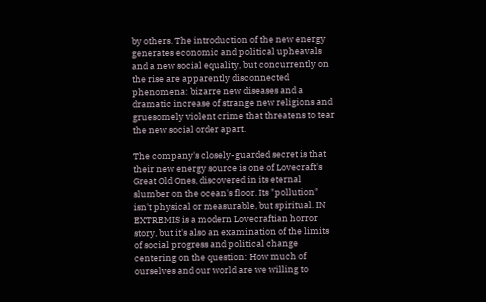by others. The introduction of the new energy generates economic and political upheavals and a new social equality, but concurrently on the rise are apparently disconnected phenomena: bizarre new diseases and a dramatic increase of strange new religions and gruesomely violent crime that threatens to tear the new social order apart.

The company's closely-guarded secret is that their new energy source is one of Lovecraft's Great Old Ones, discovered in its eternal slumber on the ocean's floor. Its "pollution" isn't physical or measurable, but spiritual. IN EXTREMIS is a modern Lovecraftian horror story, but it's also an examination of the limits of social progress and political change centering on the question: How much of ourselves and our world are we willing to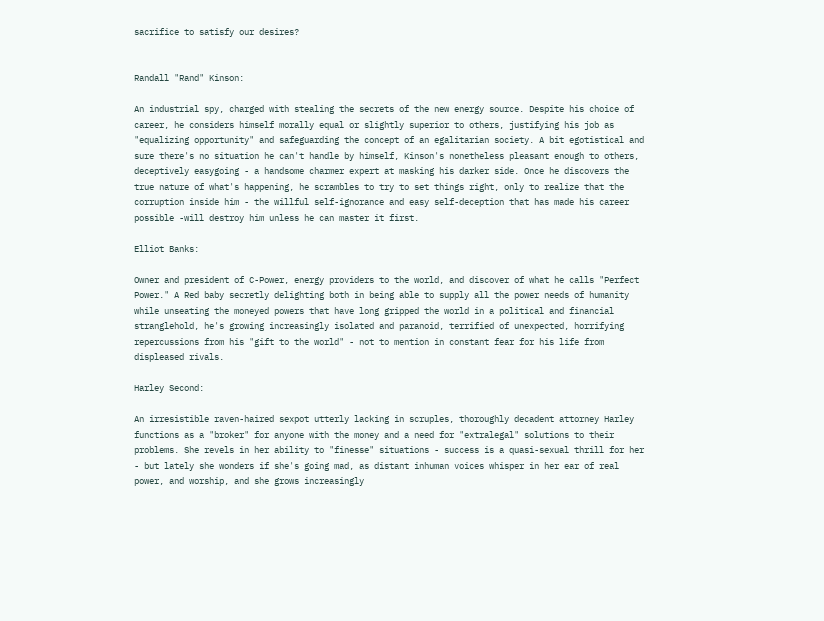sacrifice to satisfy our desires?


Randall "Rand" Kinson:

An industrial spy, charged with stealing the secrets of the new energy source. Despite his choice of career, he considers himself morally equal or slightly superior to others, justifying his job as "equalizing opportunity" and safeguarding the concept of an egalitarian society. A bit egotistical and sure there's no situation he can't handle by himself, Kinson's nonetheless pleasant enough to others, deceptively easygoing - a handsome charmer expert at masking his darker side. Once he discovers the true nature of what's happening, he scrambles to try to set things right, only to realize that the corruption inside him - the willful self-ignorance and easy self-deception that has made his career possible -will destroy him unless he can master it first.

Elliot Banks:

Owner and president of C-Power, energy providers to the world, and discover of what he calls "Perfect Power." A Red baby secretly delighting both in being able to supply all the power needs of humanity while unseating the moneyed powers that have long gripped the world in a political and financial stranglehold, he's growing increasingly isolated and paranoid, terrified of unexpected, horrifying repercussions from his "gift to the world" - not to mention in constant fear for his life from displeased rivals.

Harley Second:

An irresistible raven-haired sexpot utterly lacking in scruples, thoroughly decadent attorney Harley functions as a "broker" for anyone with the money and a need for "extralegal" solutions to their problems. She revels in her ability to "finesse" situations - success is a quasi-sexual thrill for her - but lately she wonders if she's going mad, as distant inhuman voices whisper in her ear of real power, and worship, and she grows increasingly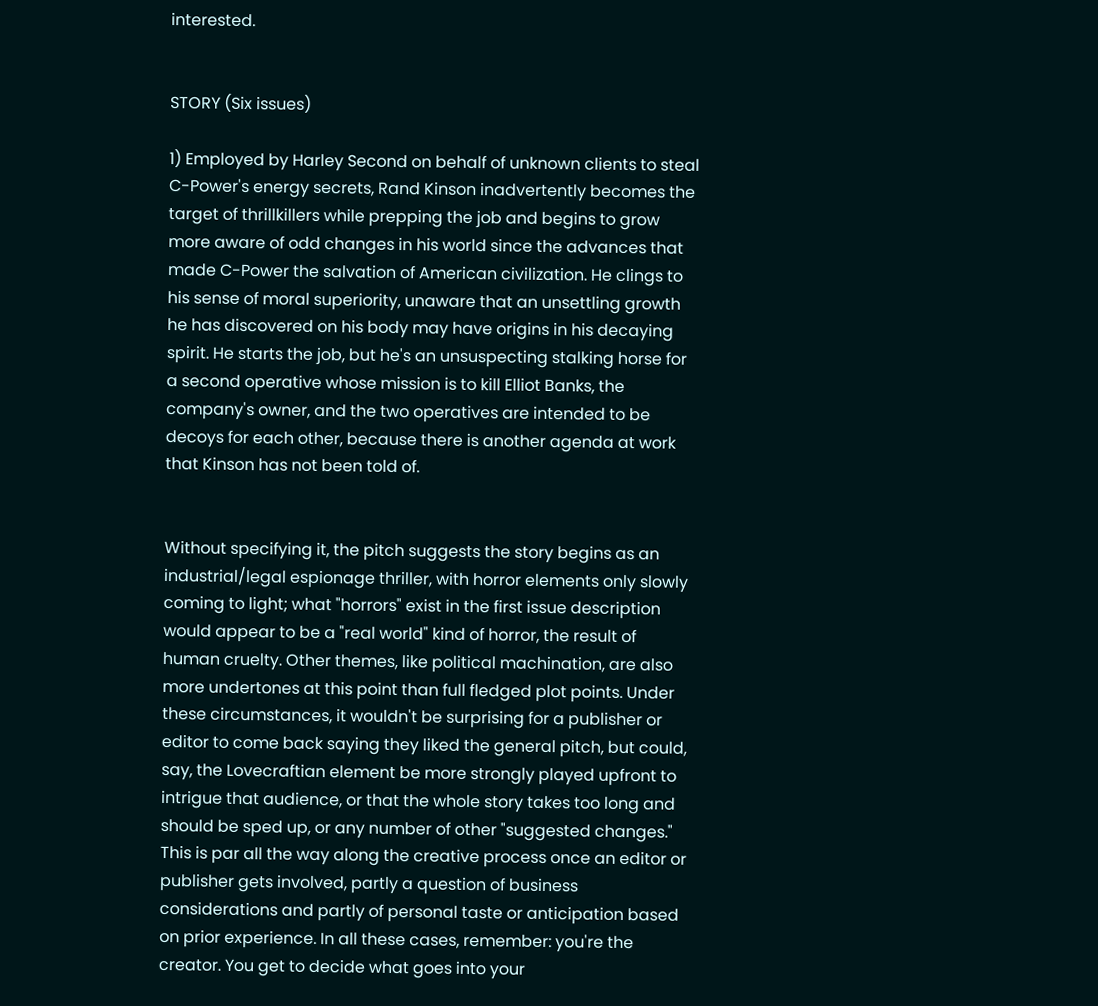interested.


STORY (Six issues)

1) Employed by Harley Second on behalf of unknown clients to steal C-Power's energy secrets, Rand Kinson inadvertently becomes the target of thrillkillers while prepping the job and begins to grow more aware of odd changes in his world since the advances that made C-Power the salvation of American civilization. He clings to his sense of moral superiority, unaware that an unsettling growth he has discovered on his body may have origins in his decaying spirit. He starts the job, but he's an unsuspecting stalking horse for a second operative whose mission is to kill Elliot Banks, the company's owner, and the two operatives are intended to be decoys for each other, because there is another agenda at work that Kinson has not been told of.


Without specifying it, the pitch suggests the story begins as an industrial/legal espionage thriller, with horror elements only slowly coming to light; what "horrors" exist in the first issue description would appear to be a "real world" kind of horror, the result of human cruelty. Other themes, like political machination, are also more undertones at this point than full fledged plot points. Under these circumstances, it wouldn't be surprising for a publisher or editor to come back saying they liked the general pitch, but could, say, the Lovecraftian element be more strongly played upfront to intrigue that audience, or that the whole story takes too long and should be sped up, or any number of other "suggested changes." This is par all the way along the creative process once an editor or publisher gets involved, partly a question of business considerations and partly of personal taste or anticipation based on prior experience. In all these cases, remember: you're the creator. You get to decide what goes into your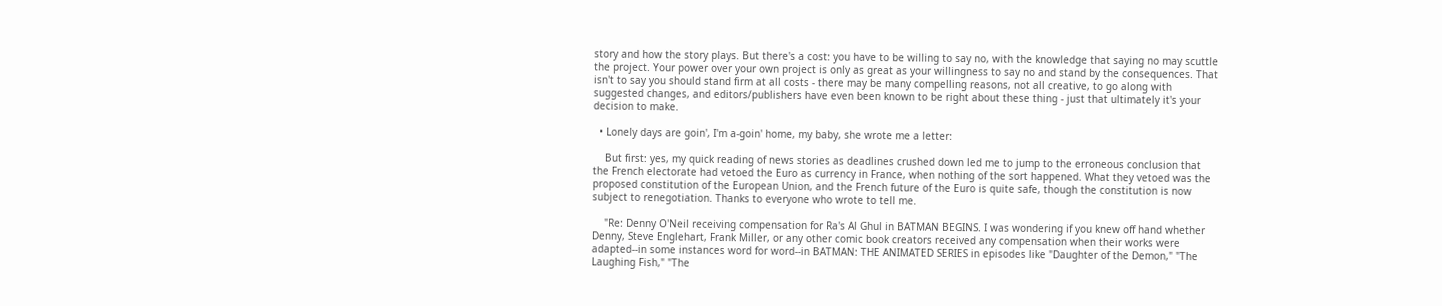story and how the story plays. But there's a cost: you have to be willing to say no, with the knowledge that saying no may scuttle the project. Your power over your own project is only as great as your willingness to say no and stand by the consequences. That isn't to say you should stand firm at all costs - there may be many compelling reasons, not all creative, to go along with suggested changes, and editors/publishers have even been known to be right about these thing - just that ultimately it's your decision to make.

  • Lonely days are goin', I'm a-goin' home, my baby, she wrote me a letter:

    But first: yes, my quick reading of news stories as deadlines crushed down led me to jump to the erroneous conclusion that the French electorate had vetoed the Euro as currency in France, when nothing of the sort happened. What they vetoed was the proposed constitution of the European Union, and the French future of the Euro is quite safe, though the constitution is now subject to renegotiation. Thanks to everyone who wrote to tell me.

    "Re: Denny O'Neil receiving compensation for Ra's Al Ghul in BATMAN BEGINS. I was wondering if you knew off hand whether Denny, Steve Englehart, Frank Miller, or any other comic book creators received any compensation when their works were adapted--in some instances word for word--in BATMAN: THE ANIMATED SERIES in episodes like "Daughter of the Demon," "The Laughing Fish," "The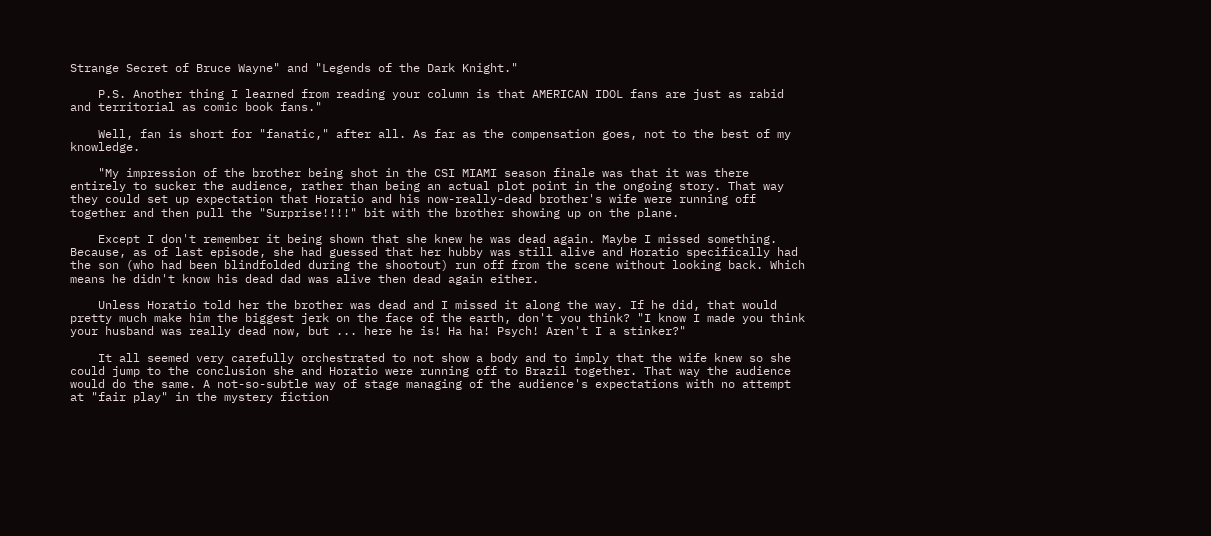Strange Secret of Bruce Wayne" and "Legends of the Dark Knight."

    P.S. Another thing I learned from reading your column is that AMERICAN IDOL fans are just as rabid and territorial as comic book fans."

    Well, fan is short for "fanatic," after all. As far as the compensation goes, not to the best of my knowledge.

    "My impression of the brother being shot in the CSI MIAMI season finale was that it was there entirely to sucker the audience, rather than being an actual plot point in the ongoing story. That way they could set up expectation that Horatio and his now-really-dead brother's wife were running off together and then pull the "Surprise!!!!" bit with the brother showing up on the plane.

    Except I don't remember it being shown that she knew he was dead again. Maybe I missed something. Because, as of last episode, she had guessed that her hubby was still alive and Horatio specifically had the son (who had been blindfolded during the shootout) run off from the scene without looking back. Which means he didn't know his dead dad was alive then dead again either.

    Unless Horatio told her the brother was dead and I missed it along the way. If he did, that would pretty much make him the biggest jerk on the face of the earth, don't you think? "I know I made you think your husband was really dead now, but ... here he is! Ha ha! Psych! Aren't I a stinker?"

    It all seemed very carefully orchestrated to not show a body and to imply that the wife knew so she could jump to the conclusion she and Horatio were running off to Brazil together. That way the audience would do the same. A not-so-subtle way of stage managing of the audience's expectations with no attempt at "fair play" in the mystery fiction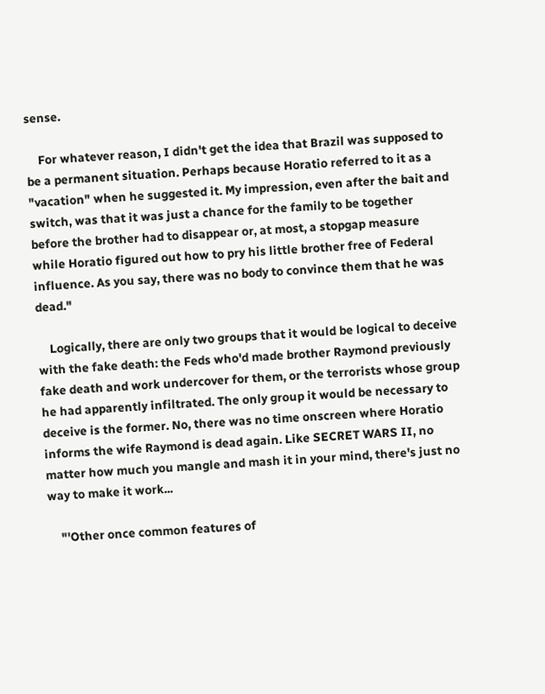sense.

    For whatever reason, I didn't get the idea that Brazil was supposed to be a permanent situation. Perhaps because Horatio referred to it as a "vacation" when he suggested it. My impression, even after the bait and switch, was that it was just a chance for the family to be together before the brother had to disappear or, at most, a stopgap measure while Horatio figured out how to pry his little brother free of Federal influence. As you say, there was no body to convince them that he was dead."

    Logically, there are only two groups that it would be logical to deceive with the fake death: the Feds who'd made brother Raymond previously fake death and work undercover for them, or the terrorists whose group he had apparently infiltrated. The only group it would be necessary to deceive is the former. No, there was no time onscreen where Horatio informs the wife Raymond is dead again. Like SECRET WARS II, no matter how much you mangle and mash it in your mind, there's just no way to make it work...

    "'Other once common features of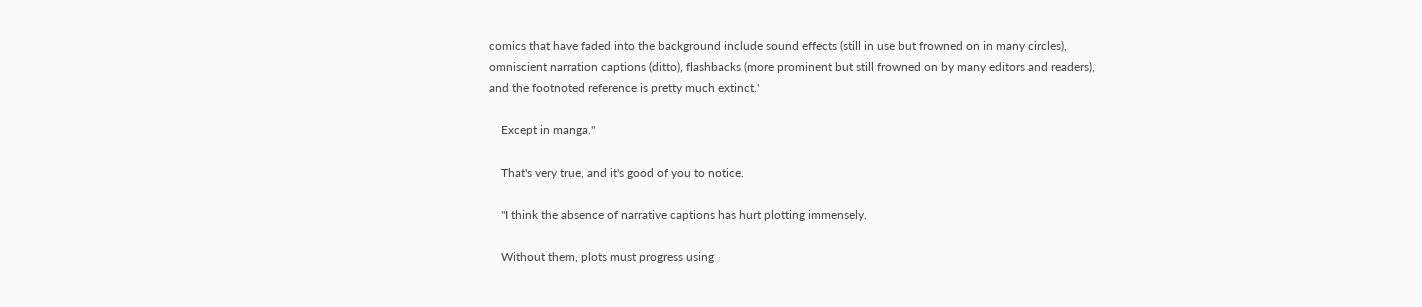comics that have faded into the background include sound effects (still in use but frowned on in many circles), omniscient narration captions (ditto), flashbacks (more prominent but still frowned on by many editors and readers), and the footnoted reference is pretty much extinct.'

    Except in manga."

    That's very true, and it's good of you to notice.

    "I think the absence of narrative captions has hurt plotting immensely.

    Without them, plots must progress using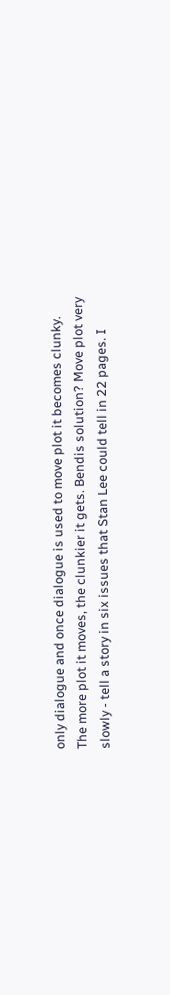only dialogue and once dialogue is used to move plot it becomes clunky. The more plot it moves, the clunkier it gets. Bendis solution? Move plot very slowly - tell a story in six issues that Stan Lee could tell in 22 pages. I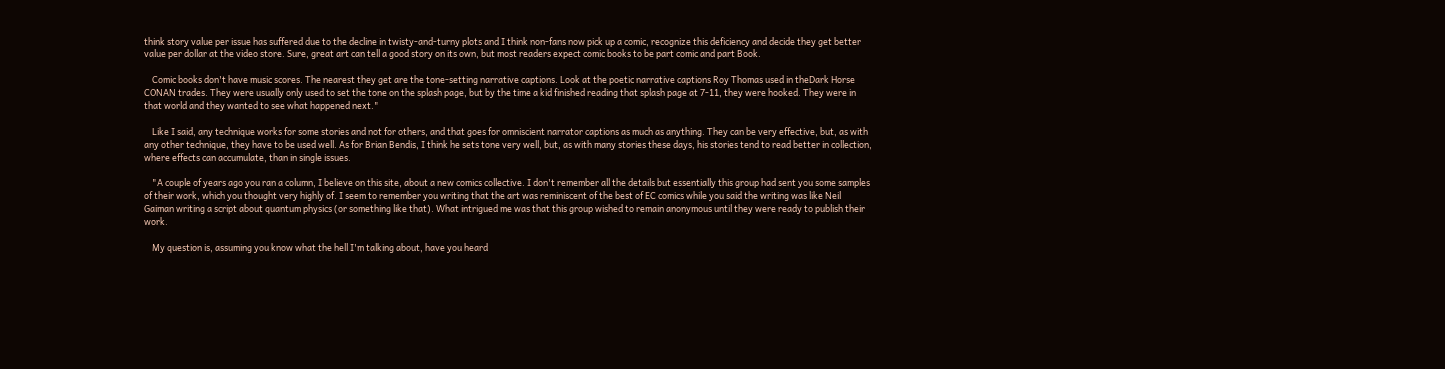think story value per issue has suffered due to the decline in twisty-and-turny plots and I think non-fans now pick up a comic, recognize this deficiency and decide they get better value per dollar at the video store. Sure, great art can tell a good story on its own, but most readers expect comic books to be part comic and part Book.

    Comic books don't have music scores. The nearest they get are the tone-setting narrative captions. Look at the poetic narrative captions Roy Thomas used in theDark Horse CONAN trades. They were usually only used to set the tone on the splash page, but by the time a kid finished reading that splash page at 7-11, they were hooked. They were in that world and they wanted to see what happened next."

    Like I said, any technique works for some stories and not for others, and that goes for omniscient narrator captions as much as anything. They can be very effective, but, as with any other technique, they have to be used well. As for Brian Bendis, I think he sets tone very well, but, as with many stories these days, his stories tend to read better in collection, where effects can accumulate, than in single issues.

    "A couple of years ago you ran a column, I believe on this site, about a new comics collective. I don't remember all the details but essentially this group had sent you some samples of their work, which you thought very highly of. I seem to remember you writing that the art was reminiscent of the best of EC comics while you said the writing was like Neil Gaiman writing a script about quantum physics (or something like that). What intrigued me was that this group wished to remain anonymous until they were ready to publish their work.

    My question is, assuming you know what the hell I'm talking about, have you heard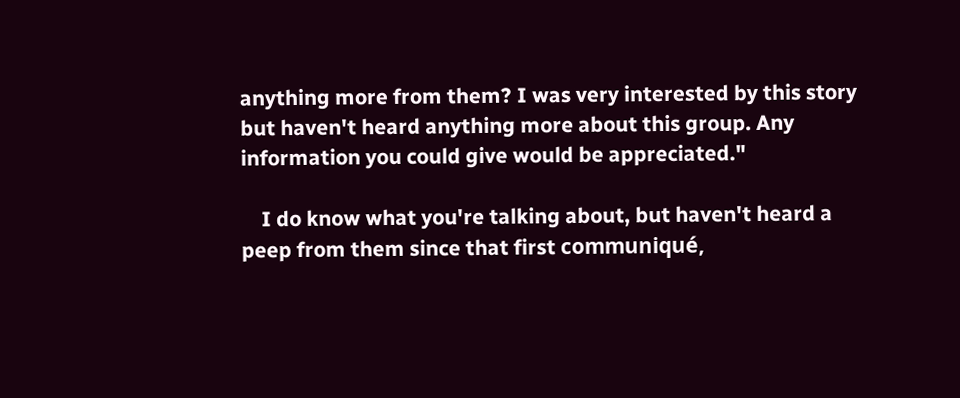anything more from them? I was very interested by this story but haven't heard anything more about this group. Any information you could give would be appreciated."

    I do know what you're talking about, but haven't heard a peep from them since that first communiqué,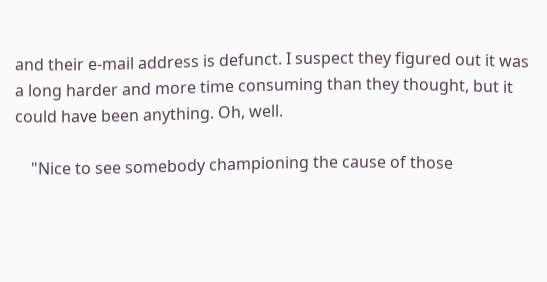and their e-mail address is defunct. I suspect they figured out it was a long harder and more time consuming than they thought, but it could have been anything. Oh, well.

    "Nice to see somebody championing the cause of those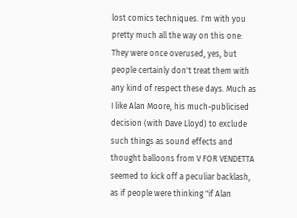lost comics techniques. I'm with you pretty much all the way on this one: They were once overused, yes, but people certainly don't treat them with any kind of respect these days. Much as I like Alan Moore, his much-publicised decision (with Dave Lloyd) to exclude such things as sound effects and thought balloons from V FOR VENDETTA seemed to kick off a peculiar backlash, as if people were thinking "if Alan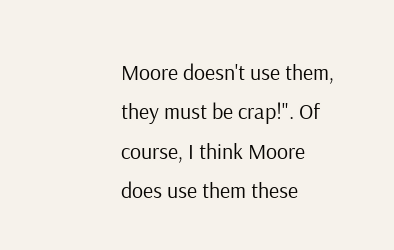Moore doesn't use them, they must be crap!". Of course, I think Moore does use them these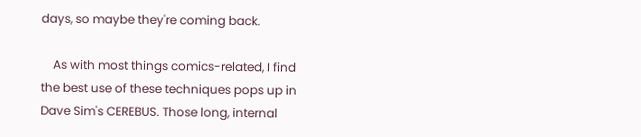days, so maybe they're coming back.

    As with most things comics-related, I find the best use of these techniques pops up in Dave Sim's CEREBUS. Those long, internal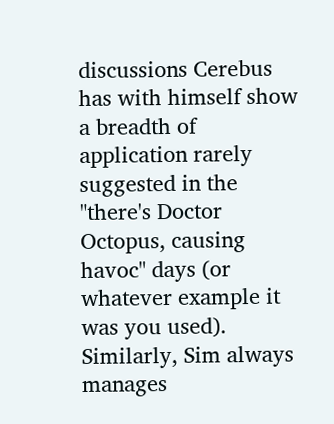discussions Cerebus has with himself show a breadth of application rarely suggested in the "there's Doctor Octopus, causing havoc" days (or whatever example it was you used). Similarly, Sim always manages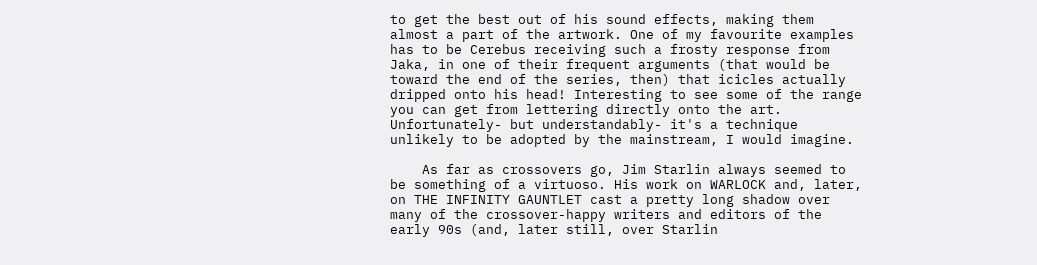to get the best out of his sound effects, making them almost a part of the artwork. One of my favourite examples has to be Cerebus receiving such a frosty response from Jaka, in one of their frequent arguments (that would be toward the end of the series, then) that icicles actually dripped onto his head! Interesting to see some of the range you can get from lettering directly onto the art. Unfortunately- but understandably- it's a technique unlikely to be adopted by the mainstream, I would imagine.

    As far as crossovers go, Jim Starlin always seemed to be something of a virtuoso. His work on WARLOCK and, later, on THE INFINITY GAUNTLET cast a pretty long shadow over many of the crossover-happy writers and editors of the early 90s (and, later still, over Starlin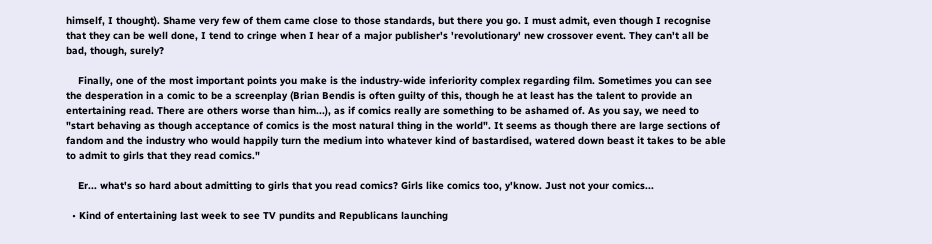himself, I thought). Shame very few of them came close to those standards, but there you go. I must admit, even though I recognise that they can be well done, I tend to cringe when I hear of a major publisher's 'revolutionary' new crossover event. They can't all be bad, though, surely?

    Finally, one of the most important points you make is the industry-wide inferiority complex regarding film. Sometimes you can see the desperation in a comic to be a screenplay (Brian Bendis is often guilty of this, though he at least has the talent to provide an entertaining read. There are others worse than him...), as if comics really are something to be ashamed of. As you say, we need to "start behaving as though acceptance of comics is the most natural thing in the world". It seems as though there are large sections of fandom and the industry who would happily turn the medium into whatever kind of bastardised, watered down beast it takes to be able to admit to girls that they read comics."

    Er... what's so hard about admitting to girls that you read comics? Girls like comics too, y'know. Just not your comics...

  • Kind of entertaining last week to see TV pundits and Republicans launching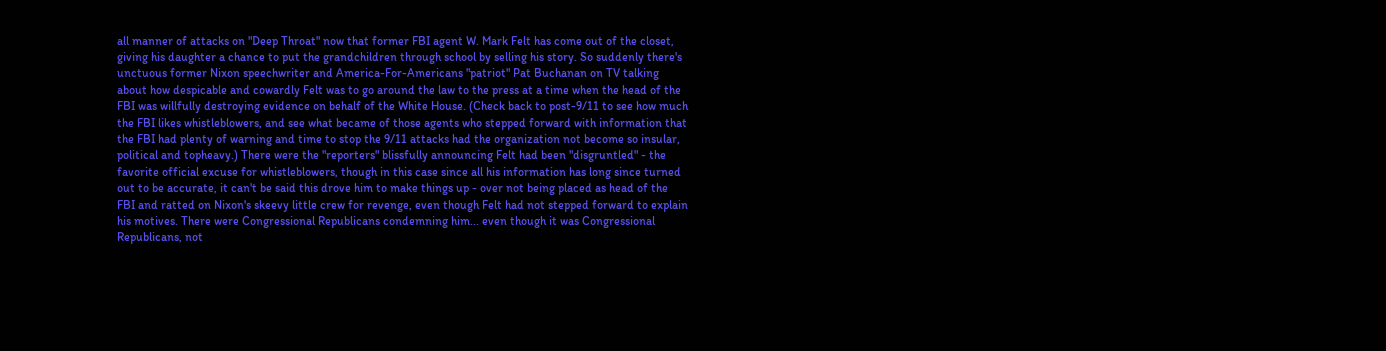all manner of attacks on "Deep Throat" now that former FBI agent W. Mark Felt has come out of the closet, giving his daughter a chance to put the grandchildren through school by selling his story. So suddenly there's unctuous former Nixon speechwriter and America-For-Americans "patriot" Pat Buchanan on TV talking about how despicable and cowardly Felt was to go around the law to the press at a time when the head of the FBI was willfully destroying evidence on behalf of the White House. (Check back to post-9/11 to see how much the FBI likes whistleblowers, and see what became of those agents who stepped forward with information that the FBI had plenty of warning and time to stop the 9/11 attacks had the organization not become so insular, political and topheavy.) There were the "reporters" blissfully announcing Felt had been "disgruntled" - the favorite official excuse for whistleblowers, though in this case since all his information has long since turned out to be accurate, it can't be said this drove him to make things up - over not being placed as head of the FBI and ratted on Nixon's skeevy little crew for revenge, even though Felt had not stepped forward to explain his motives. There were Congressional Republicans condemning him... even though it was Congressional Republicans, not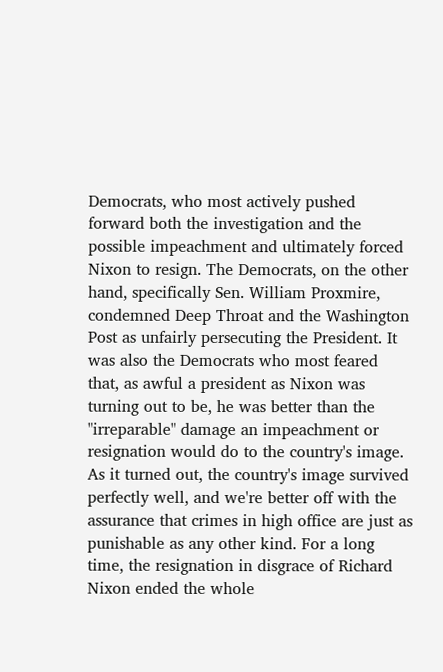Democrats, who most actively pushed forward both the investigation and the possible impeachment and ultimately forced Nixon to resign. The Democrats, on the other hand, specifically Sen. William Proxmire, condemned Deep Throat and the Washington Post as unfairly persecuting the President. It was also the Democrats who most feared that, as awful a president as Nixon was turning out to be, he was better than the "irreparable" damage an impeachment or resignation would do to the country's image. As it turned out, the country's image survived perfectly well, and we're better off with the assurance that crimes in high office are just as punishable as any other kind. For a long time, the resignation in disgrace of Richard Nixon ended the whole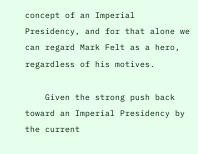concept of an Imperial Presidency, and for that alone we can regard Mark Felt as a hero, regardless of his motives.

    Given the strong push back toward an Imperial Presidency by the current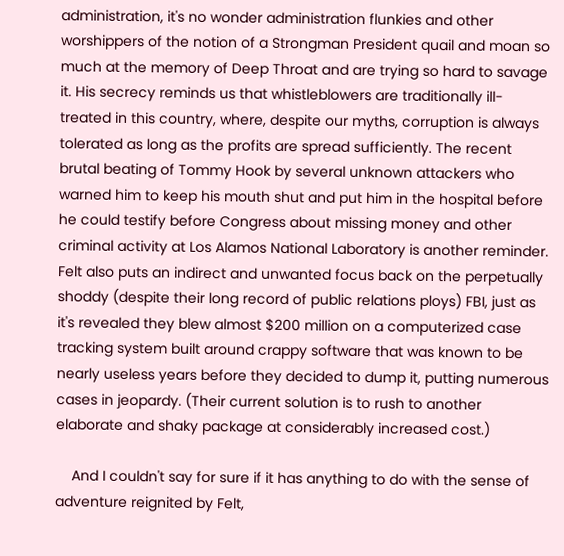administration, it's no wonder administration flunkies and other worshippers of the notion of a Strongman President quail and moan so much at the memory of Deep Throat and are trying so hard to savage it. His secrecy reminds us that whistleblowers are traditionally ill-treated in this country, where, despite our myths, corruption is always tolerated as long as the profits are spread sufficiently. The recent brutal beating of Tommy Hook by several unknown attackers who warned him to keep his mouth shut and put him in the hospital before he could testify before Congress about missing money and other criminal activity at Los Alamos National Laboratory is another reminder. Felt also puts an indirect and unwanted focus back on the perpetually shoddy (despite their long record of public relations ploys) FBI, just as it's revealed they blew almost $200 million on a computerized case tracking system built around crappy software that was known to be nearly useless years before they decided to dump it, putting numerous cases in jeopardy. (Their current solution is to rush to another elaborate and shaky package at considerably increased cost.)

    And I couldn't say for sure if it has anything to do with the sense of adventure reignited by Felt,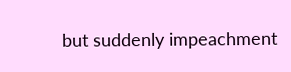but suddenly impeachment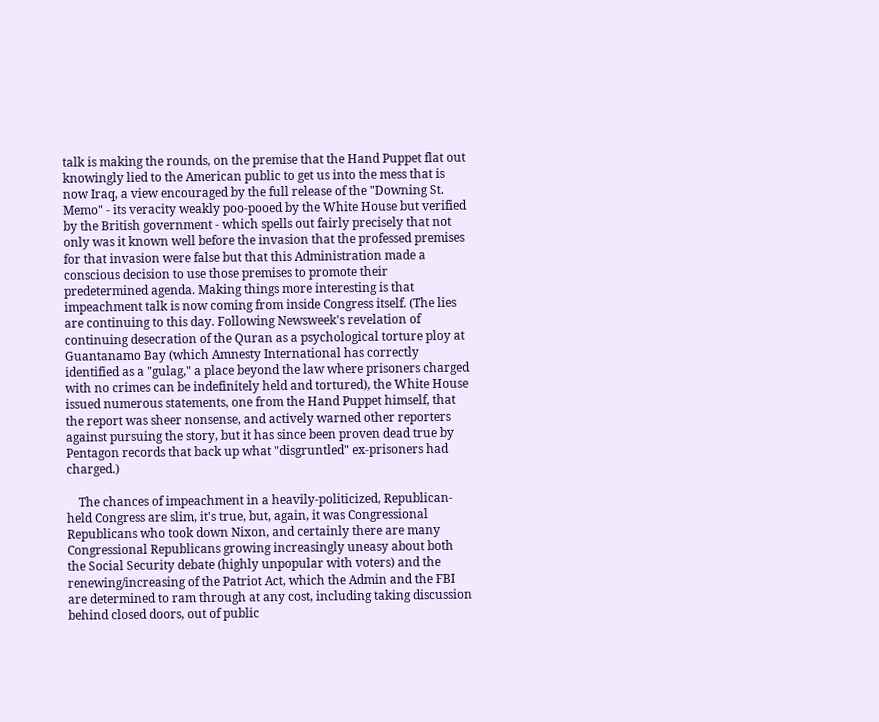talk is making the rounds, on the premise that the Hand Puppet flat out knowingly lied to the American public to get us into the mess that is now Iraq, a view encouraged by the full release of the "Downing St. Memo" - its veracity weakly poo-pooed by the White House but verified by the British government - which spells out fairly precisely that not only was it known well before the invasion that the professed premises for that invasion were false but that this Administration made a conscious decision to use those premises to promote their predetermined agenda. Making things more interesting is that impeachment talk is now coming from inside Congress itself. (The lies are continuing to this day. Following Newsweek's revelation of continuing desecration of the Quran as a psychological torture ploy at Guantanamo Bay (which Amnesty International has correctly identified as a "gulag," a place beyond the law where prisoners charged with no crimes can be indefinitely held and tortured), the White House issued numerous statements, one from the Hand Puppet himself, that the report was sheer nonsense, and actively warned other reporters against pursuing the story, but it has since been proven dead true by Pentagon records that back up what "disgruntled" ex-prisoners had charged.)

    The chances of impeachment in a heavily-politicized, Republican-held Congress are slim, it's true, but, again, it was Congressional Republicans who took down Nixon, and certainly there are many Congressional Republicans growing increasingly uneasy about both the Social Security debate (highly unpopular with voters) and the renewing/increasing of the Patriot Act, which the Admin and the FBI are determined to ram through at any cost, including taking discussion behind closed doors, out of public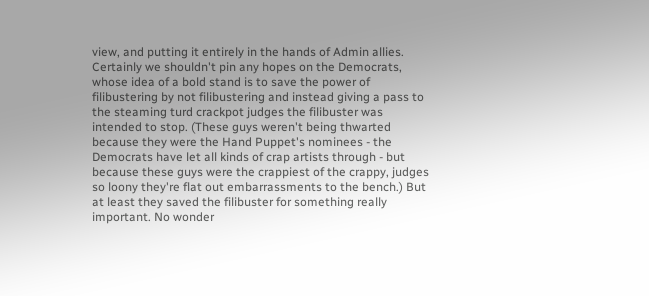view, and putting it entirely in the hands of Admin allies. Certainly we shouldn't pin any hopes on the Democrats, whose idea of a bold stand is to save the power of filibustering by not filibustering and instead giving a pass to the steaming turd crackpot judges the filibuster was intended to stop. (These guys weren't being thwarted because they were the Hand Puppet's nominees - the Democrats have let all kinds of crap artists through - but because these guys were the crappiest of the crappy, judges so loony they're flat out embarrassments to the bench.) But at least they saved the filibuster for something really important. No wonder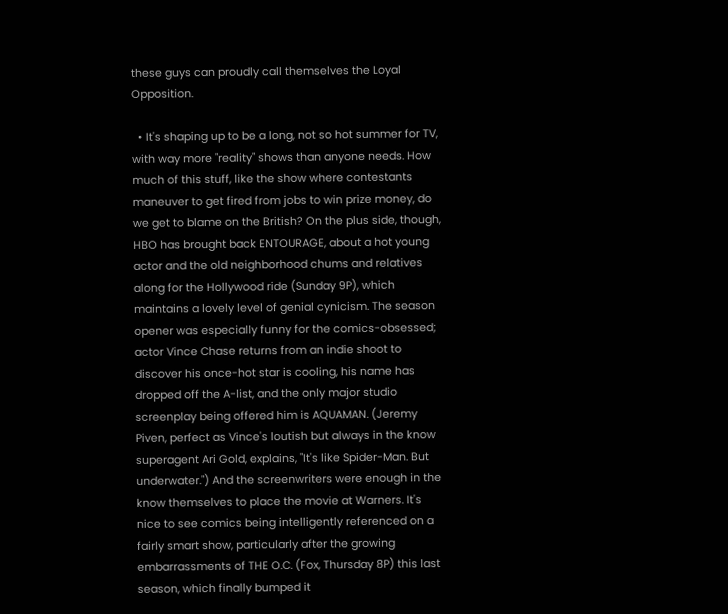these guys can proudly call themselves the Loyal Opposition.

  • It's shaping up to be a long, not so hot summer for TV, with way more "reality" shows than anyone needs. How much of this stuff, like the show where contestants maneuver to get fired from jobs to win prize money, do we get to blame on the British? On the plus side, though, HBO has brought back ENTOURAGE, about a hot young actor and the old neighborhood chums and relatives along for the Hollywood ride (Sunday 9P), which maintains a lovely level of genial cynicism. The season opener was especially funny for the comics-obsessed; actor Vince Chase returns from an indie shoot to discover his once-hot star is cooling, his name has dropped off the A-list, and the only major studio screenplay being offered him is AQUAMAN. (Jeremy Piven, perfect as Vince's loutish but always in the know superagent Ari Gold, explains, "It's like Spider-Man. But underwater.") And the screenwriters were enough in the know themselves to place the movie at Warners. It's nice to see comics being intelligently referenced on a fairly smart show, particularly after the growing embarrassments of THE O.C. (Fox, Thursday 8P) this last season, which finally bumped it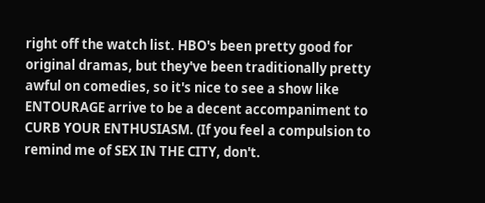right off the watch list. HBO's been pretty good for original dramas, but they've been traditionally pretty awful on comedies, so it's nice to see a show like ENTOURAGE arrive to be a decent accompaniment to CURB YOUR ENTHUSIASM. (If you feel a compulsion to remind me of SEX IN THE CITY, don't.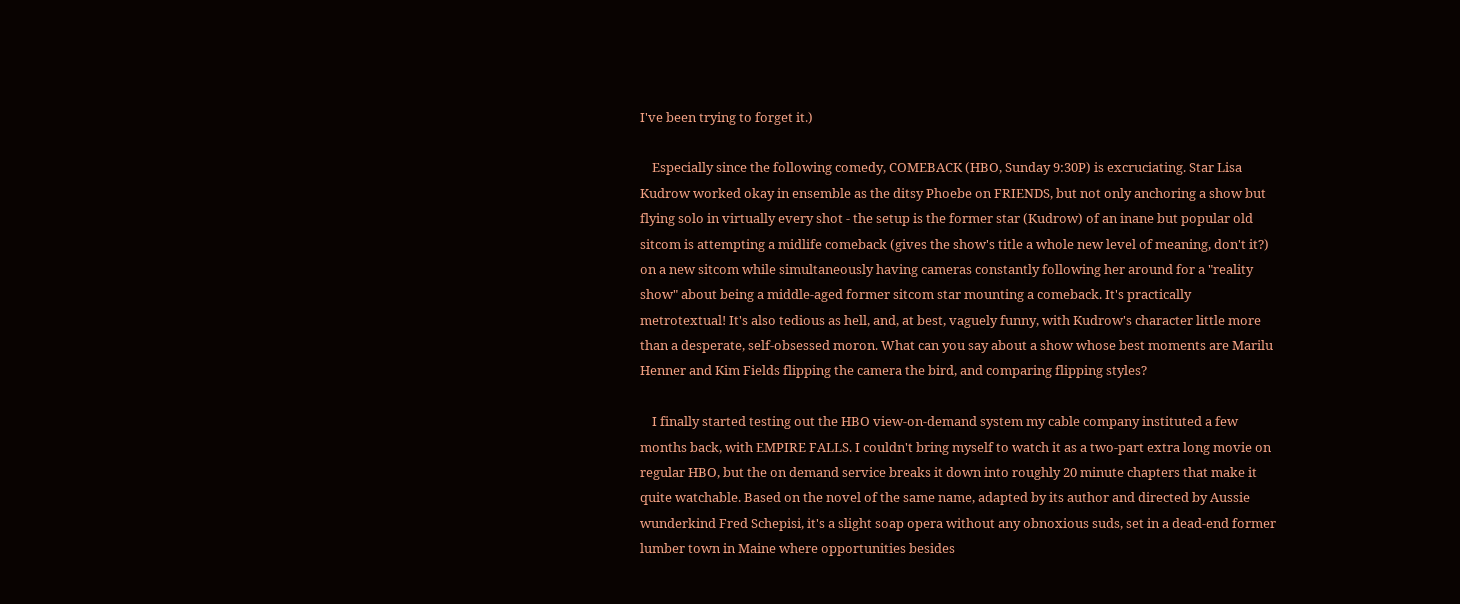I've been trying to forget it.)

    Especially since the following comedy, COMEBACK (HBO, Sunday 9:30P) is excruciating. Star Lisa Kudrow worked okay in ensemble as the ditsy Phoebe on FRIENDS, but not only anchoring a show but flying solo in virtually every shot - the setup is the former star (Kudrow) of an inane but popular old sitcom is attempting a midlife comeback (gives the show's title a whole new level of meaning, don't it?) on a new sitcom while simultaneously having cameras constantly following her around for a "reality show" about being a middle-aged former sitcom star mounting a comeback. It's practically metrotextual! It's also tedious as hell, and, at best, vaguely funny, with Kudrow's character little more than a desperate, self-obsessed moron. What can you say about a show whose best moments are Marilu Henner and Kim Fields flipping the camera the bird, and comparing flipping styles?

    I finally started testing out the HBO view-on-demand system my cable company instituted a few months back, with EMPIRE FALLS. I couldn't bring myself to watch it as a two-part extra long movie on regular HBO, but the on demand service breaks it down into roughly 20 minute chapters that make it quite watchable. Based on the novel of the same name, adapted by its author and directed by Aussie wunderkind Fred Schepisi, it's a slight soap opera without any obnoxious suds, set in a dead-end former lumber town in Maine where opportunities besides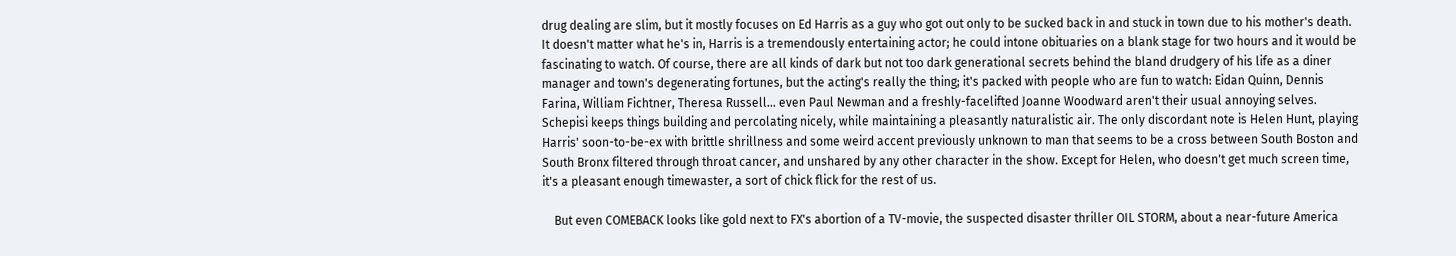drug dealing are slim, but it mostly focuses on Ed Harris as a guy who got out only to be sucked back in and stuck in town due to his mother's death. It doesn't matter what he's in, Harris is a tremendously entertaining actor; he could intone obituaries on a blank stage for two hours and it would be fascinating to watch. Of course, there are all kinds of dark but not too dark generational secrets behind the bland drudgery of his life as a diner manager and town's degenerating fortunes, but the acting's really the thing; it's packed with people who are fun to watch: Eidan Quinn, Dennis Farina, William Fichtner, Theresa Russell... even Paul Newman and a freshly-facelifted Joanne Woodward aren't their usual annoying selves. Schepisi keeps things building and percolating nicely, while maintaining a pleasantly naturalistic air. The only discordant note is Helen Hunt, playing Harris' soon-to-be-ex with brittle shrillness and some weird accent previously unknown to man that seems to be a cross between South Boston and South Bronx filtered through throat cancer, and unshared by any other character in the show. Except for Helen, who doesn't get much screen time, it's a pleasant enough timewaster, a sort of chick flick for the rest of us.

    But even COMEBACK looks like gold next to FX's abortion of a TV-movie, the suspected disaster thriller OIL STORM, about a near-future America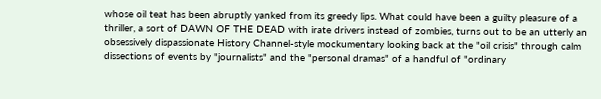whose oil teat has been abruptly yanked from its greedy lips. What could have been a guilty pleasure of a thriller, a sort of DAWN OF THE DEAD with irate drivers instead of zombies, turns out to be an utterly an obsessively dispassionate History Channel-style mockumentary looking back at the "oil crisis" through calm dissections of events by "journalists" and the "personal dramas" of a handful of "ordinary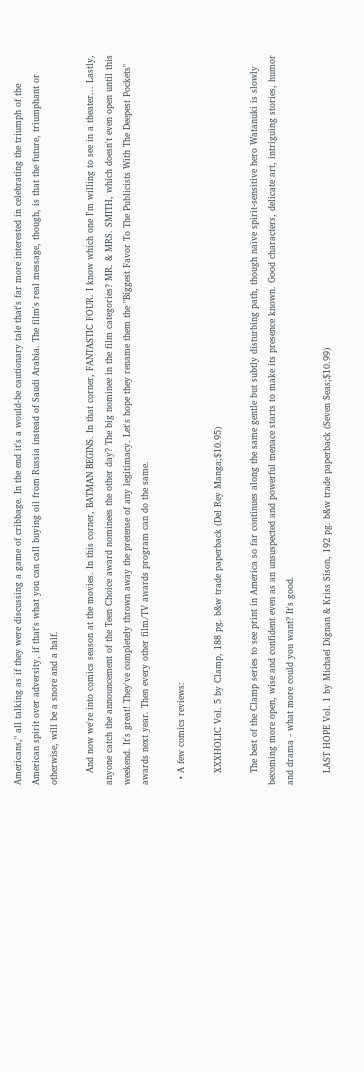Americans," all talking as if they were discussing a game of cribbage. In the end it's a would-be cautionary tale that's far more interested in celebrating the triumph of the American spirit over adversity, if that's what you can call buying oil from Russia instead of Saudi Arabia. The film's real message, though, is that the future, triumphant or otherwise, will be a snore and a half.

    And now we're into comics season at the movies. In this corner, BATMAN BEGINS. In that corner, FANTASTIC FOUR. I know which one I'm willing to see in a theater... Lastly, anyone catch the announcement of the Teen Choice award nominees the other day? The big nominee in the film categories? MR. & MRS. SMITH, which doesn't even open until this weekend. It's great! They've completely thrown away the pretense of any legitimacy. Let's hope they rename them the "Biggest Favor To The Publicists With The Deepest Pockets" awards next year. Then every other film/TV awards program can do the same.

  • A few comics reviews:

    XXXHOLIC Vol. 5 by Clamp, 188 pg. b&w trade paperback (Del Rey Manga;$10.95)

    The best of the Clamp series to see print in America so far continues along the same gentle but subtly disturbing path, though naïve spirit-sensitive hero Watanuki is slowly becoming more open, wise and confident even as an unsuspected and powerful menace starts to make its presence known. Good characters, delicate art, intriguing stories, humor and drama - what more could you want? It's good.

    LAST HOPE Vol. 1 by Michael Dignan & Kriss Sison, 192 pg. b&w trade paperback (Seven Seas;$10.99)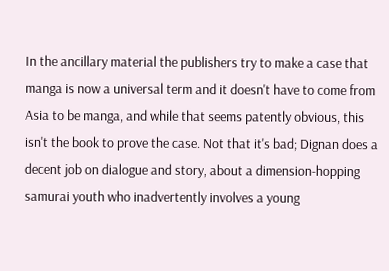In the ancillary material the publishers try to make a case that manga is now a universal term and it doesn't have to come from Asia to be manga, and while that seems patently obvious, this isn't the book to prove the case. Not that it's bad; Dignan does a decent job on dialogue and story, about a dimension-hopping samurai youth who inadvertently involves a young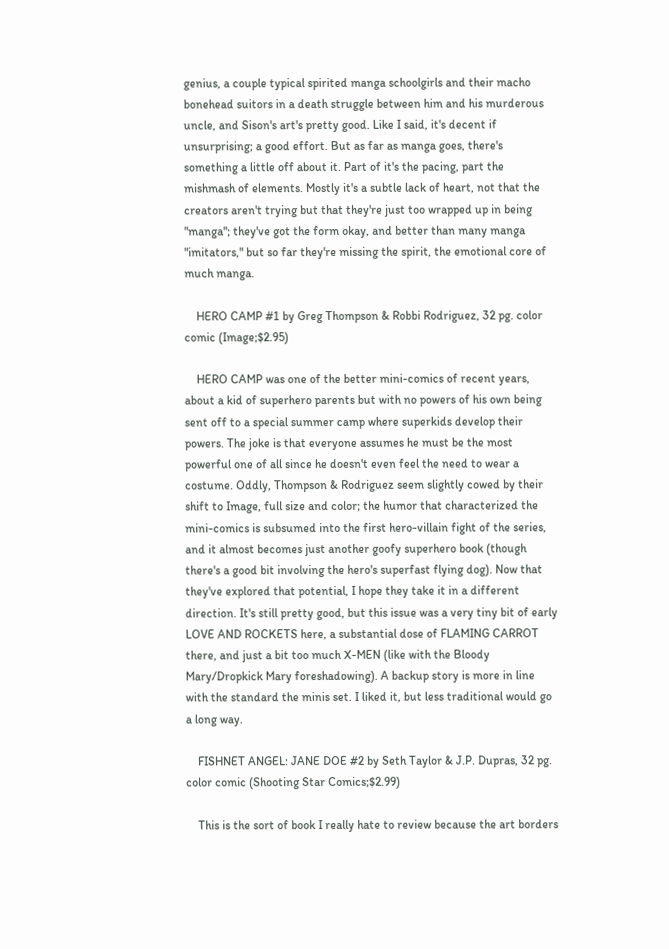genius, a couple typical spirited manga schoolgirls and their macho bonehead suitors in a death struggle between him and his murderous uncle, and Sison's art's pretty good. Like I said, it's decent if unsurprising; a good effort. But as far as manga goes, there's something a little off about it. Part of it's the pacing, part the mishmash of elements. Mostly it's a subtle lack of heart, not that the creators aren't trying but that they're just too wrapped up in being "manga"; they've got the form okay, and better than many manga "imitators," but so far they're missing the spirit, the emotional core of much manga.

    HERO CAMP #1 by Greg Thompson & Robbi Rodriguez, 32 pg. color comic (Image;$2.95)

    HERO CAMP was one of the better mini-comics of recent years, about a kid of superhero parents but with no powers of his own being sent off to a special summer camp where superkids develop their powers. The joke is that everyone assumes he must be the most powerful one of all since he doesn't even feel the need to wear a costume. Oddly, Thompson & Rodriguez seem slightly cowed by their shift to Image, full size and color; the humor that characterized the mini-comics is subsumed into the first hero-villain fight of the series, and it almost becomes just another goofy superhero book (though there's a good bit involving the hero's superfast flying dog). Now that they've explored that potential, I hope they take it in a different direction. It's still pretty good, but this issue was a very tiny bit of early LOVE AND ROCKETS here, a substantial dose of FLAMING CARROT there, and just a bit too much X-MEN (like with the Bloody Mary/Dropkick Mary foreshadowing). A backup story is more in line with the standard the minis set. I liked it, but less traditional would go a long way.

    FISHNET ANGEL: JANE DOE #2 by Seth Taylor & J.P. Dupras, 32 pg. color comic (Shooting Star Comics;$2.99)

    This is the sort of book I really hate to review because the art borders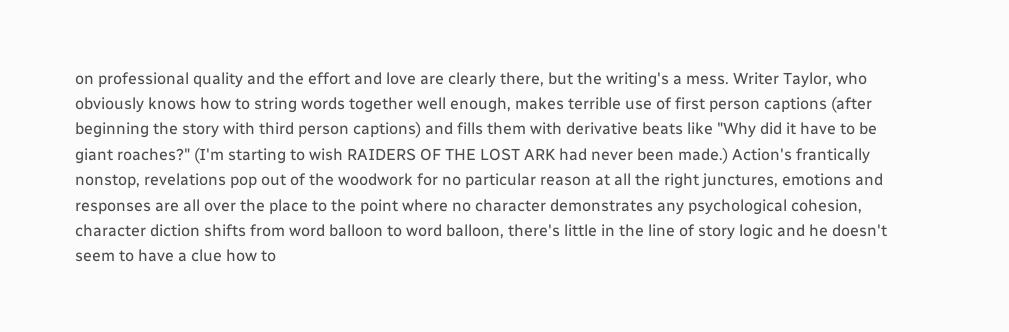on professional quality and the effort and love are clearly there, but the writing's a mess. Writer Taylor, who obviously knows how to string words together well enough, makes terrible use of first person captions (after beginning the story with third person captions) and fills them with derivative beats like "Why did it have to be giant roaches?" (I'm starting to wish RAIDERS OF THE LOST ARK had never been made.) Action's frantically nonstop, revelations pop out of the woodwork for no particular reason at all the right junctures, emotions and responses are all over the place to the point where no character demonstrates any psychological cohesion, character diction shifts from word balloon to word balloon, there's little in the line of story logic and he doesn't seem to have a clue how to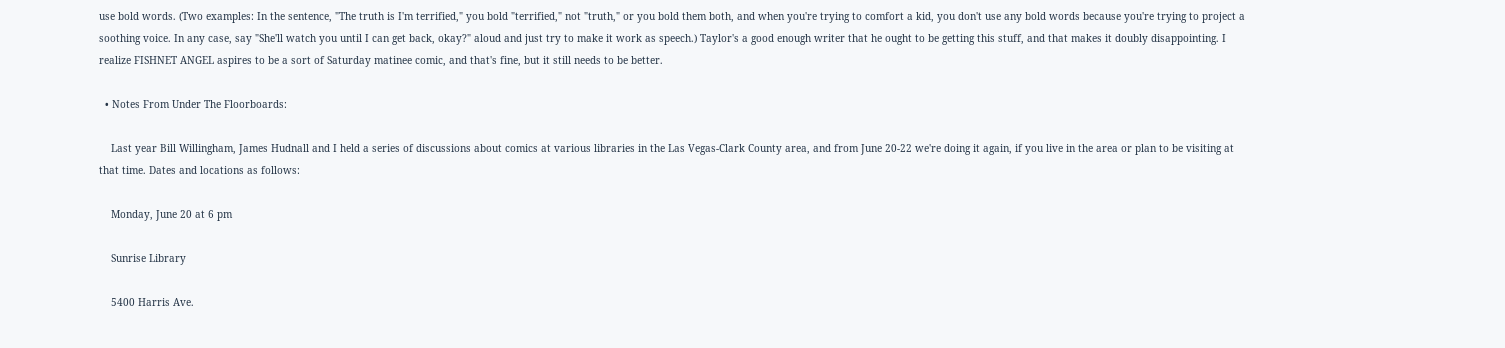use bold words. (Two examples: In the sentence, "The truth is I'm terrified," you bold "terrified," not "truth," or you bold them both, and when you're trying to comfort a kid, you don't use any bold words because you're trying to project a soothing voice. In any case, say "She'll watch you until I can get back, okay?" aloud and just try to make it work as speech.) Taylor's a good enough writer that he ought to be getting this stuff, and that makes it doubly disappointing. I realize FISHNET ANGEL aspires to be a sort of Saturday matinee comic, and that's fine, but it still needs to be better.

  • Notes From Under The Floorboards:

    Last year Bill Willingham, James Hudnall and I held a series of discussions about comics at various libraries in the Las Vegas-Clark County area, and from June 20-22 we're doing it again, if you live in the area or plan to be visiting at that time. Dates and locations as follows:

    Monday, June 20 at 6 pm

    Sunrise Library

    5400 Harris Ave.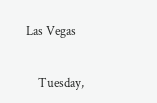Las Vegas


    Tuesday,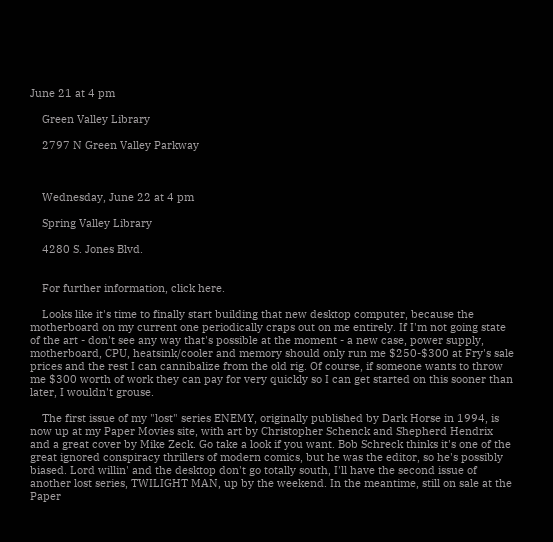June 21 at 4 pm

    Green Valley Library

    2797 N Green Valley Parkway



    Wednesday, June 22 at 4 pm

    Spring Valley Library

    4280 S. Jones Blvd.


    For further information, click here.

    Looks like it's time to finally start building that new desktop computer, because the motherboard on my current one periodically craps out on me entirely. If I'm not going state of the art - don't see any way that's possible at the moment - a new case, power supply, motherboard, CPU, heatsink/cooler and memory should only run me $250-$300 at Fry's sale prices and the rest I can cannibalize from the old rig. Of course, if someone wants to throw me $300 worth of work they can pay for very quickly so I can get started on this sooner than later, I wouldn't grouse.

    The first issue of my "lost" series ENEMY, originally published by Dark Horse in 1994, is now up at my Paper Movies site, with art by Christopher Schenck and Shepherd Hendrix and a great cover by Mike Zeck. Go take a look if you want. Bob Schreck thinks it's one of the great ignored conspiracy thrillers of modern comics, but he was the editor, so he's possibly biased. Lord willin' and the desktop don't go totally south, I'll have the second issue of another lost series, TWILIGHT MAN, up by the weekend. In the meantime, still on sale at the Paper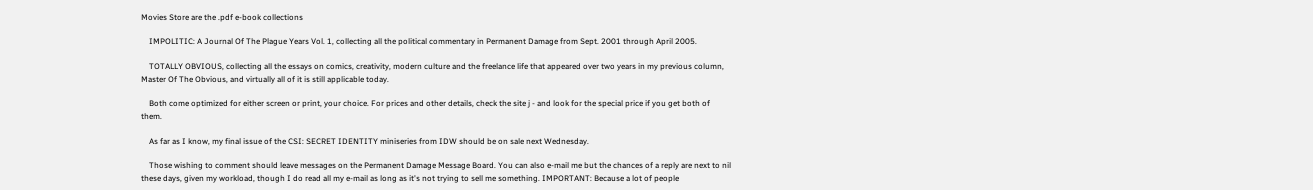Movies Store are the .pdf e-book collections

    IMPOLITIC: A Journal Of The Plague Years Vol. 1, collecting all the political commentary in Permanent Damage from Sept. 2001 through April 2005.

    TOTALLY OBVIOUS, collecting all the essays on comics, creativity, modern culture and the freelance life that appeared over two years in my previous column, Master Of The Obvious, and virtually all of it is still applicable today.

    Both come optimized for either screen or print, your choice. For prices and other details, check the site j - and look for the special price if you get both of them.

    As far as I know, my final issue of the CSI: SECRET IDENTITY miniseries from IDW should be on sale next Wednesday.

    Those wishing to comment should leave messages on the Permanent Damage Message Board. You can also e-mail me but the chances of a reply are next to nil these days, given my workload, though I do read all my e-mail as long as it's not trying to sell me something. IMPORTANT: Because a lot of people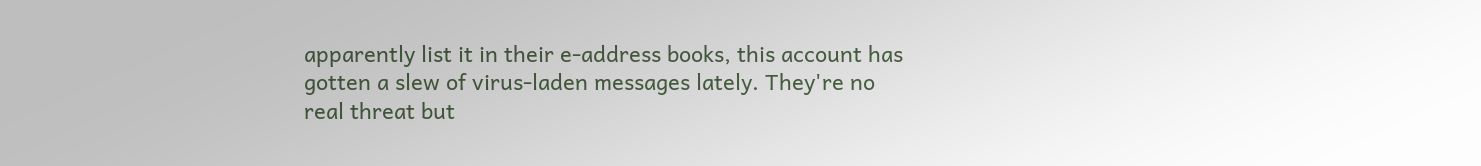apparently list it in their e-address books, this account has gotten a slew of virus-laden messages lately. They're no real threat but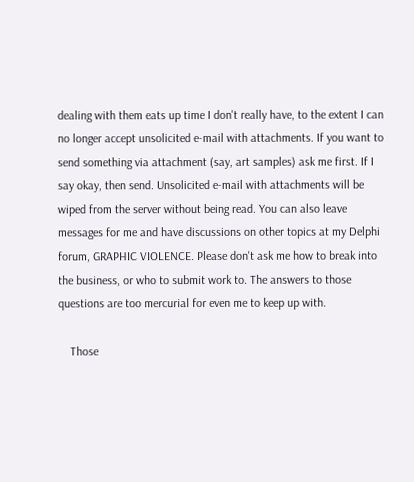dealing with them eats up time I don't really have, to the extent I can no longer accept unsolicited e-mail with attachments. If you want to send something via attachment (say, art samples) ask me first. If I say okay, then send. Unsolicited e-mail with attachments will be wiped from the server without being read. You can also leave messages for me and have discussions on other topics at my Delphi forum, GRAPHIC VIOLENCE. Please don't ask me how to break into the business, or who to submit work to. The answers to those questions are too mercurial for even me to keep up with.

    Those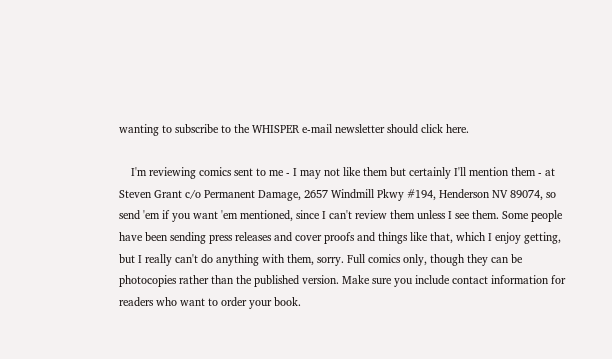wanting to subscribe to the WHISPER e-mail newsletter should click here.

    I'm reviewing comics sent to me - I may not like them but certainly I'll mention them - at Steven Grant c/o Permanent Damage, 2657 Windmill Pkwy #194, Henderson NV 89074, so send 'em if you want 'em mentioned, since I can't review them unless I see them. Some people have been sending press releases and cover proofs and things like that, which I enjoy getting, but I really can't do anything with them, sorry. Full comics only, though they can be photocopies rather than the published version. Make sure you include contact information for readers who want to order your book.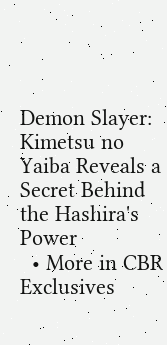Demon Slayer: Kimetsu no Yaiba Reveals a Secret Behind the Hashira's Power
  • More in CBR Exclusives